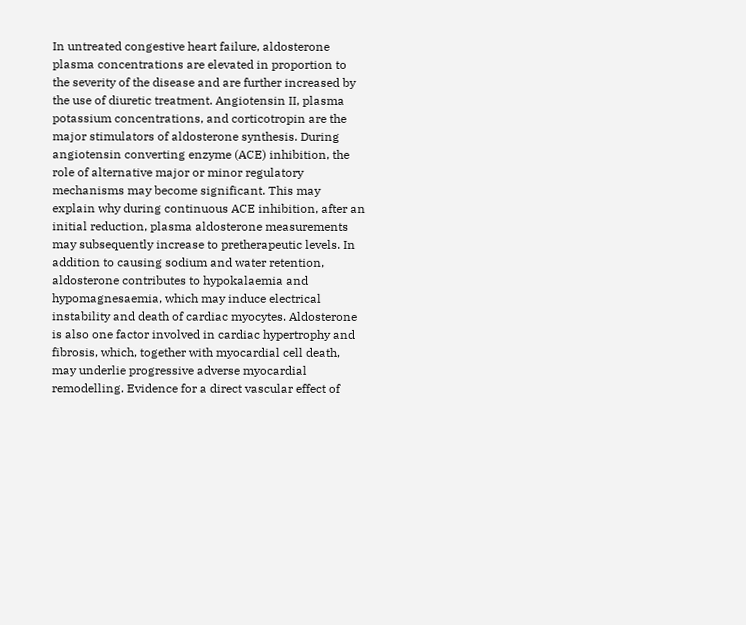In untreated congestive heart failure, aldosterone plasma concentrations are elevated in proportion to the severity of the disease and are further increased by the use of diuretic treatment. Angiotensin II, plasma potassium concentrations, and corticotropin are the major stimulators of aldosterone synthesis. During angiotensin converting enzyme (ACE) inhibition, the role of alternative major or minor regulatory mechanisms may become significant. This may explain why during continuous ACE inhibition, after an initial reduction, plasma aldosterone measurements may subsequently increase to pretherapeutic levels. In addition to causing sodium and water retention, aldosterone contributes to hypokalaemia and hypomagnesaemia, which may induce electrical instability and death of cardiac myocytes. Aldosterone is also one factor involved in cardiac hypertrophy and fibrosis, which, together with myocardial cell death, may underlie progressive adverse myocardial remodelling. Evidence for a direct vascular effect of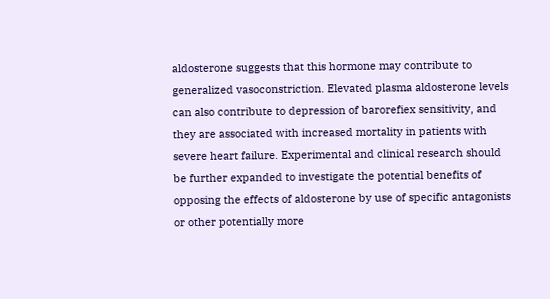aldosterone suggests that this hormone may contribute to generalized vasoconstriction. Elevated plasma aldosterone levels can also contribute to depression of barorefiex sensitivity, and they are associated with increased mortality in patients with severe heart failure. Experimental and clinical research should be further expanded to investigate the potential benefits of opposing the effects of aldosterone by use of specific antagonists or other potentially more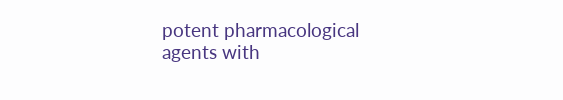potent pharmacological agents with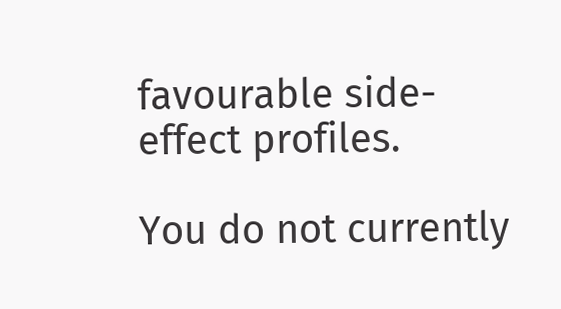favourable side-effect profiles.

You do not currently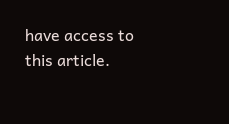have access to this article.